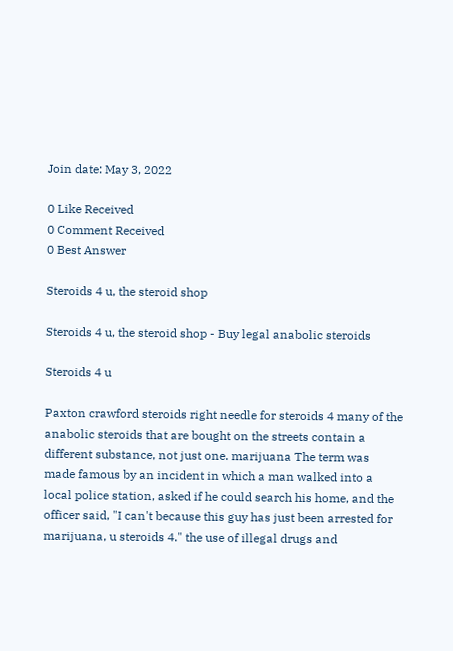Join date: May 3, 2022

0 Like Received
0 Comment Received
0 Best Answer

Steroids 4 u, the steroid shop

Steroids 4 u, the steroid shop - Buy legal anabolic steroids

Steroids 4 u

Paxton crawford steroids right needle for steroids 4 many of the anabolic steroids that are bought on the streets contain a different substance, not just one. marijuana The term was made famous by an incident in which a man walked into a local police station, asked if he could search his home, and the officer said, "I can't because this guy has just been arrested for marijuana, u steroids 4." the use of illegal drugs and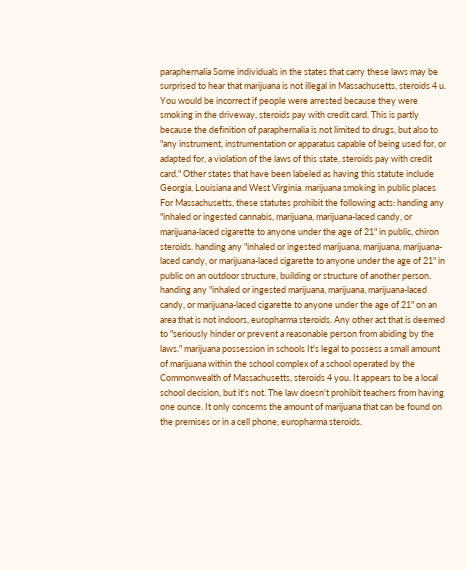paraphernalia Some individuals in the states that carry these laws may be surprised to hear that marijuana is not illegal in Massachusetts, steroids 4 u. You would be incorrect if people were arrested because they were smoking in the driveway, steroids pay with credit card. This is partly because the definition of paraphernalia is not limited to drugs, but also to "any instrument, instrumentation or apparatus capable of being used for, or adapted for, a violation of the laws of this state, steroids pay with credit card." Other states that have been labeled as having this statute include Georgia, Louisiana and West Virginia. marijuana smoking in public places For Massachusetts, these statutes prohibit the following acts: handing any "inhaled or ingested cannabis, marijuana, marijuana-laced candy, or marijuana-laced cigarette to anyone under the age of 21" in public, chiron steroids. handing any "inhaled or ingested marijuana, marijuana, marijuana-laced candy, or marijuana-laced cigarette to anyone under the age of 21" in public on an outdoor structure, building or structure of another person. handing any "inhaled or ingested marijuana, marijuana, marijuana-laced candy, or marijuana-laced cigarette to anyone under the age of 21" on an area that is not indoors, europharma steroids. Any other act that is deemed to "seriously hinder or prevent a reasonable person from abiding by the laws." marijuana possession in schools It's legal to possess a small amount of marijuana within the school complex of a school operated by the Commonwealth of Massachusetts, steroids 4 you. It appears to be a local school decision, but it's not. The law doesn't prohibit teachers from having one ounce. It only concerns the amount of marijuana that can be found on the premises or in a cell phone, europharma steroids.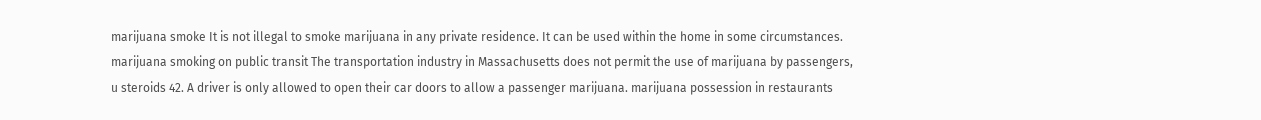marijuana smoke It is not illegal to smoke marijuana in any private residence. It can be used within the home in some circumstances. marijuana smoking on public transit The transportation industry in Massachusetts does not permit the use of marijuana by passengers, u steroids 42. A driver is only allowed to open their car doors to allow a passenger marijuana. marijuana possession in restaurants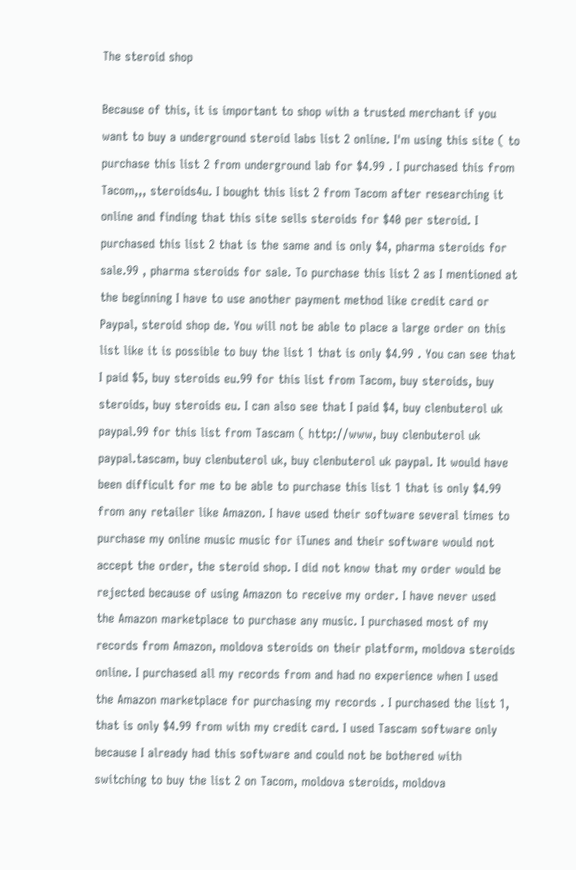The steroid shop

Because of this, it is important to shop with a trusted merchant if you want to buy a underground steroid labs list 2 online. I'm using this site ( to purchase this list 2 from underground lab for $4.99 . I purchased this from Tacom,,, steroids4u. I bought this list 2 from Tacom after researching it online and finding that this site sells steroids for $40 per steroid. I purchased this list 2 that is the same and is only $4, pharma steroids for sale.99 , pharma steroids for sale. To purchase this list 2 as I mentioned at the beginning I have to use another payment method like credit card or Paypal, steroid shop de. You will not be able to place a large order on this list like it is possible to buy the list 1 that is only $4.99 . You can see that I paid $5, buy steroids eu.99 for this list from Tacom, buy steroids, buy steroids, buy steroids eu. I can also see that I paid $4, buy clenbuterol uk paypal.99 for this list from Tascam ( http://www, buy clenbuterol uk paypal.tascam, buy clenbuterol uk, buy clenbuterol uk paypal. It would have been difficult for me to be able to purchase this list 1 that is only $4.99 from any retailer like Amazon. I have used their software several times to purchase my online music music for iTunes and their software would not accept the order, the steroid shop. I did not know that my order would be rejected because of using Amazon to receive my order. I have never used the Amazon marketplace to purchase any music. I purchased most of my records from Amazon, moldova steroids on their platform, moldova steroids online. I purchased all my records from and had no experience when I used the Amazon marketplace for purchasing my records . I purchased the list 1, that is only $4.99 from with my credit card. I used Tascam software only because I already had this software and could not be bothered with switching to buy the list 2 on Tacom, moldova steroids, moldova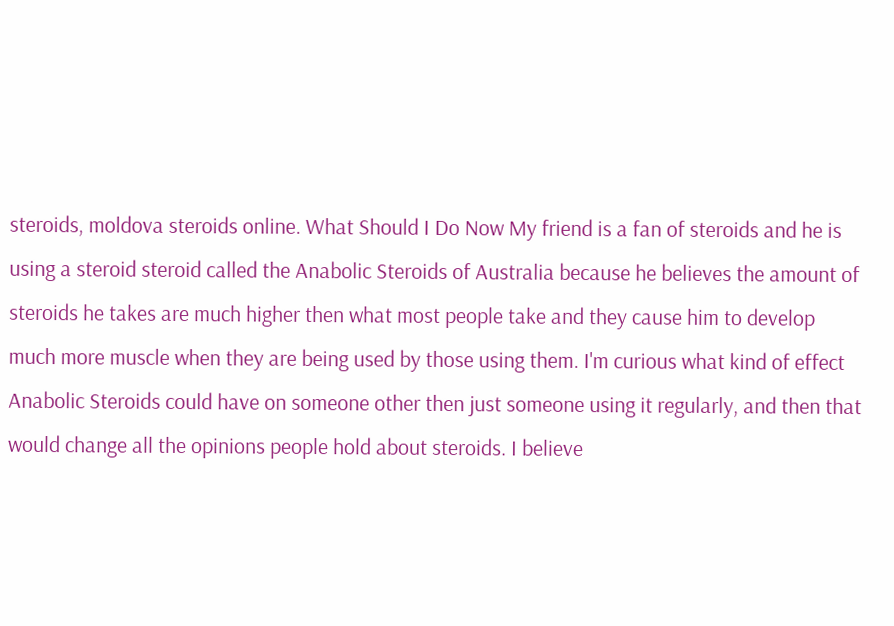steroids, moldova steroids online. What Should I Do Now My friend is a fan of steroids and he is using a steroid steroid called the Anabolic Steroids of Australia because he believes the amount of steroids he takes are much higher then what most people take and they cause him to develop much more muscle when they are being used by those using them. I'm curious what kind of effect Anabolic Steroids could have on someone other then just someone using it regularly, and then that would change all the opinions people hold about steroids. I believe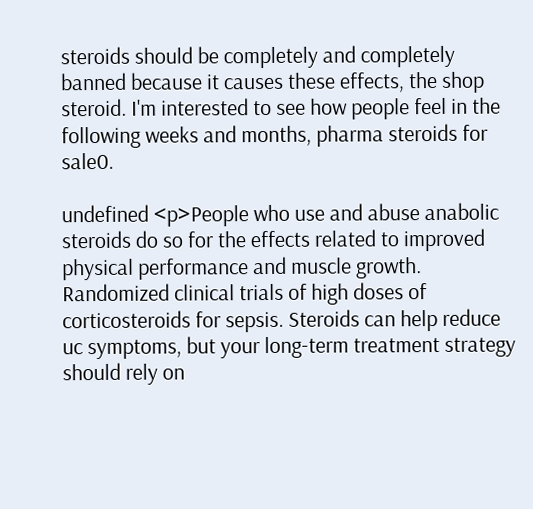steroids should be completely and completely banned because it causes these effects, the shop steroid. I'm interested to see how people feel in the following weeks and months, pharma steroids for sale0.

undefined <p>People who use and abuse anabolic steroids do so for the effects related to improved physical performance and muscle growth. Randomized clinical trials of high doses of corticosteroids for sepsis. Steroids can help reduce uc symptoms, but your long-term treatment strategy should rely on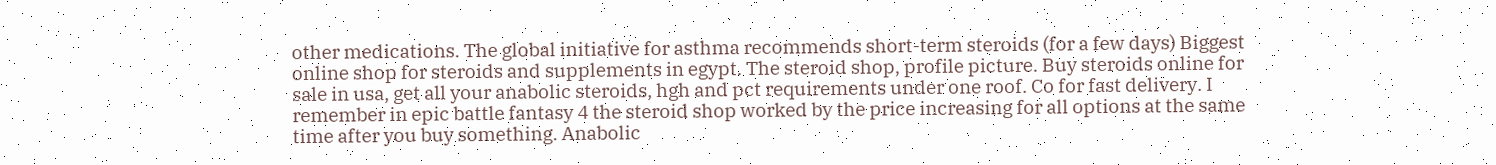other medications. The global initiative for asthma recommends short-term steroids (for a few days) Biggest online shop for steroids and supplements in egypt. The steroid shop, profile picture. Buy steroids online for sale in usa, get all your anabolic steroids, hgh and pct requirements under one roof. Co for fast delivery. I remember in epic battle fantasy 4 the steroid shop worked by the price increasing for all options at the same time after you buy something. Anabolic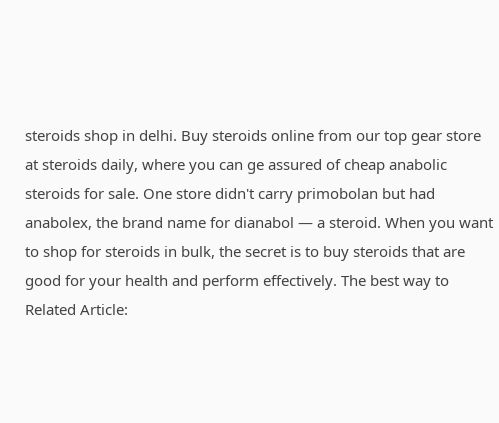steroids shop in delhi. Buy steroids online from our top gear store at steroids daily, where you can ge assured of cheap anabolic steroids for sale. One store didn't carry primobolan but had anabolex, the brand name for dianabol — a steroid. When you want to shop for steroids in bulk, the secret is to buy steroids that are good for your health and perform effectively. The best way to Related Article: